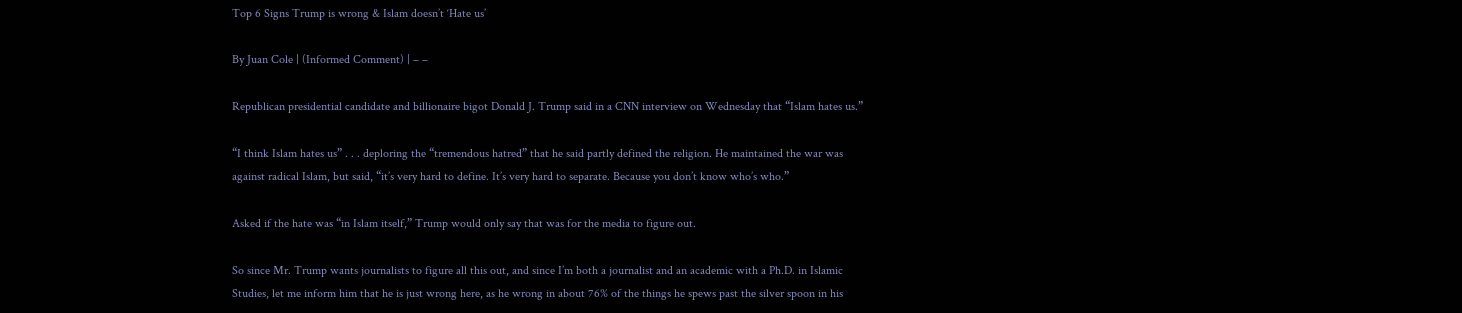Top 6 Signs Trump is wrong & Islam doesn’t ‘Hate us’

By Juan Cole | (Informed Comment) | – –

Republican presidential candidate and billionaire bigot Donald J. Trump said in a CNN interview on Wednesday that “Islam hates us.”

“I think Islam hates us” . . . deploring the “tremendous hatred” that he said partly defined the religion. He maintained the war was against radical Islam, but said, “it’s very hard to define. It’s very hard to separate. Because you don’t know who’s who.”

Asked if the hate was “in Islam itself,” Trump would only say that was for the media to figure out.

So since Mr. Trump wants journalists to figure all this out, and since I’m both a journalist and an academic with a Ph.D. in Islamic Studies, let me inform him that he is just wrong here, as he wrong in about 76% of the things he spews past the silver spoon in his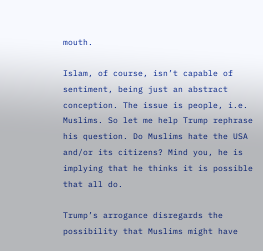mouth.

Islam, of course, isn’t capable of sentiment, being just an abstract conception. The issue is people, i.e. Muslims. So let me help Trump rephrase his question. Do Muslims hate the USA and/or its citizens? Mind you, he is implying that he thinks it is possible that all do.

Trump’s arrogance disregards the possibility that Muslims might have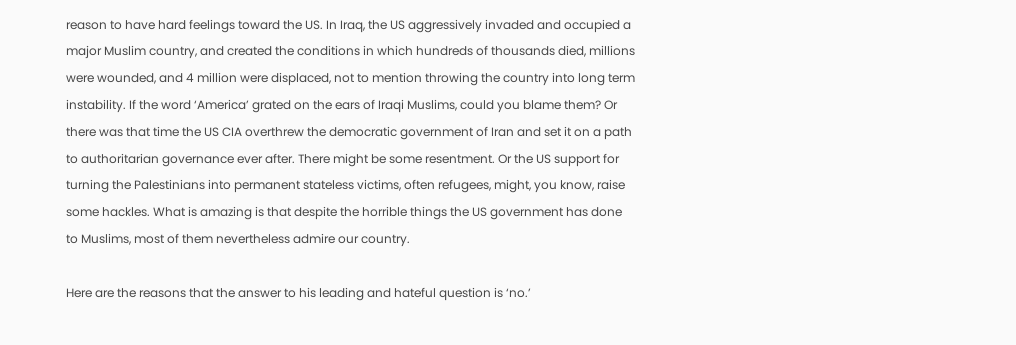reason to have hard feelings toward the US. In Iraq, the US aggressively invaded and occupied a major Muslim country, and created the conditions in which hundreds of thousands died, millions were wounded, and 4 million were displaced, not to mention throwing the country into long term instability. If the word ‘America’ grated on the ears of Iraqi Muslims, could you blame them? Or there was that time the US CIA overthrew the democratic government of Iran and set it on a path to authoritarian governance ever after. There might be some resentment. Or the US support for turning the Palestinians into permanent stateless victims, often refugees, might, you know, raise some hackles. What is amazing is that despite the horrible things the US government has done to Muslims, most of them nevertheless admire our country.

Here are the reasons that the answer to his leading and hateful question is ‘no.’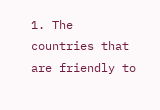1. The countries that are friendly to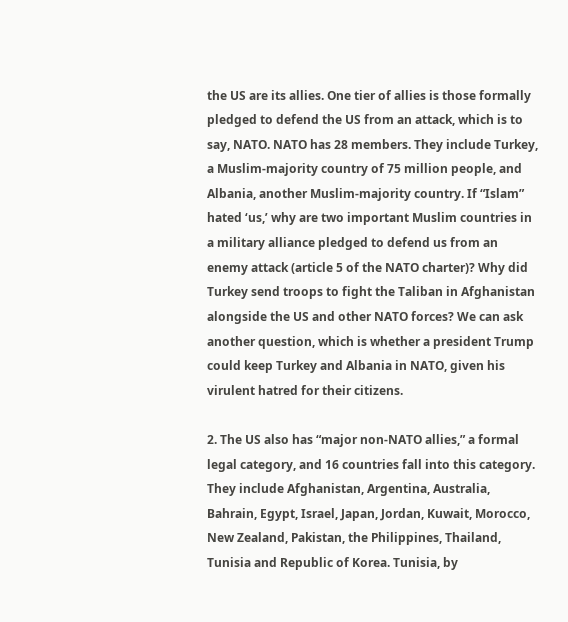the US are its allies. One tier of allies is those formally pledged to defend the US from an attack, which is to say, NATO. NATO has 28 members. They include Turkey, a Muslim-majority country of 75 million people, and Albania, another Muslim-majority country. If “Islam” hated ‘us,’ why are two important Muslim countries in a military alliance pledged to defend us from an enemy attack (article 5 of the NATO charter)? Why did Turkey send troops to fight the Taliban in Afghanistan alongside the US and other NATO forces? We can ask another question, which is whether a president Trump could keep Turkey and Albania in NATO, given his virulent hatred for their citizens.

2. The US also has “major non-NATO allies,” a formal legal category, and 16 countries fall into this category. They include Afghanistan, Argentina, Australia, Bahrain, Egypt, Israel, Japan, Jordan, Kuwait, Morocco, New Zealand, Pakistan, the Philippines, Thailand, Tunisia and Republic of Korea. Tunisia, by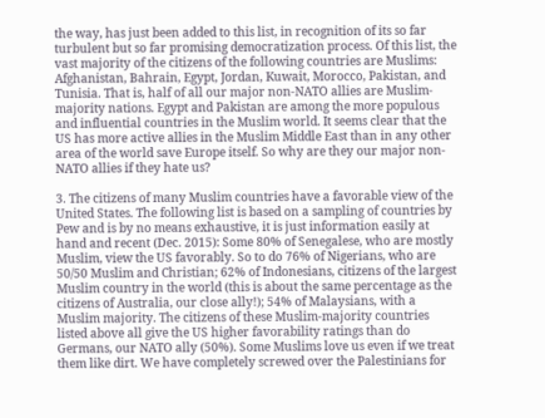the way, has just been added to this list, in recognition of its so far turbulent but so far promising democratization process. Of this list, the vast majority of the citizens of the following countries are Muslims: Afghanistan, Bahrain, Egypt, Jordan, Kuwait, Morocco, Pakistan, and Tunisia. That is, half of all our major non-NATO allies are Muslim-majority nations. Egypt and Pakistan are among the more populous and influential countries in the Muslim world. It seems clear that the US has more active allies in the Muslim Middle East than in any other area of the world save Europe itself. So why are they our major non-NATO allies if they hate us?

3. The citizens of many Muslim countries have a favorable view of the United States. The following list is based on a sampling of countries by Pew and is by no means exhaustive, it is just information easily at hand and recent (Dec. 2015): Some 80% of Senegalese, who are mostly Muslim, view the US favorably. So to do 76% of Nigerians, who are 50/50 Muslim and Christian; 62% of Indonesians, citizens of the largest Muslim country in the world (this is about the same percentage as the citizens of Australia, our close ally!); 54% of Malaysians, with a Muslim majority. The citizens of these Muslim-majority countries listed above all give the US higher favorability ratings than do Germans, our NATO ally (50%). Some Muslims love us even if we treat them like dirt. We have completely screwed over the Palestinians for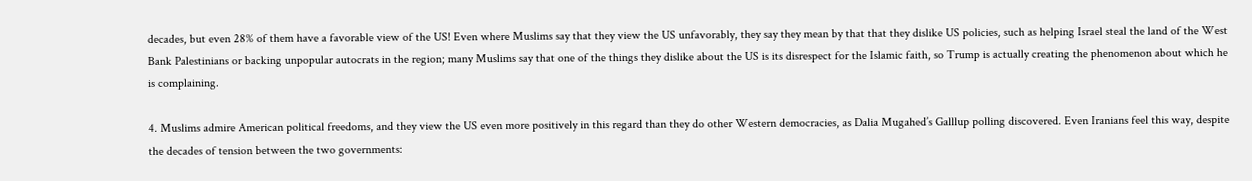decades, but even 28% of them have a favorable view of the US! Even where Muslims say that they view the US unfavorably, they say they mean by that that they dislike US policies, such as helping Israel steal the land of the West Bank Palestinians or backing unpopular autocrats in the region; many Muslims say that one of the things they dislike about the US is its disrespect for the Islamic faith, so Trump is actually creating the phenomenon about which he is complaining.

4. Muslims admire American political freedoms, and they view the US even more positively in this regard than they do other Western democracies, as Dalia Mugahed’s Galllup polling discovered. Even Iranians feel this way, despite the decades of tension between the two governments: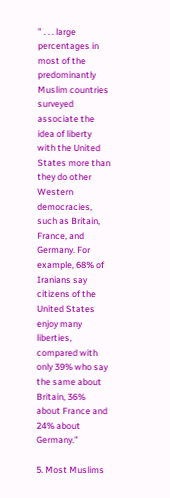” . . . large percentages in most of the predominantly Muslim countries surveyed associate the idea of liberty with the United States more than they do other Western democracies, such as Britain, France, and Germany. For example, 68% of Iranians say citizens of the United States enjoy many liberties, compared with only 39% who say the same about Britain, 36% about France and 24% about Germany.”

5. Most Muslims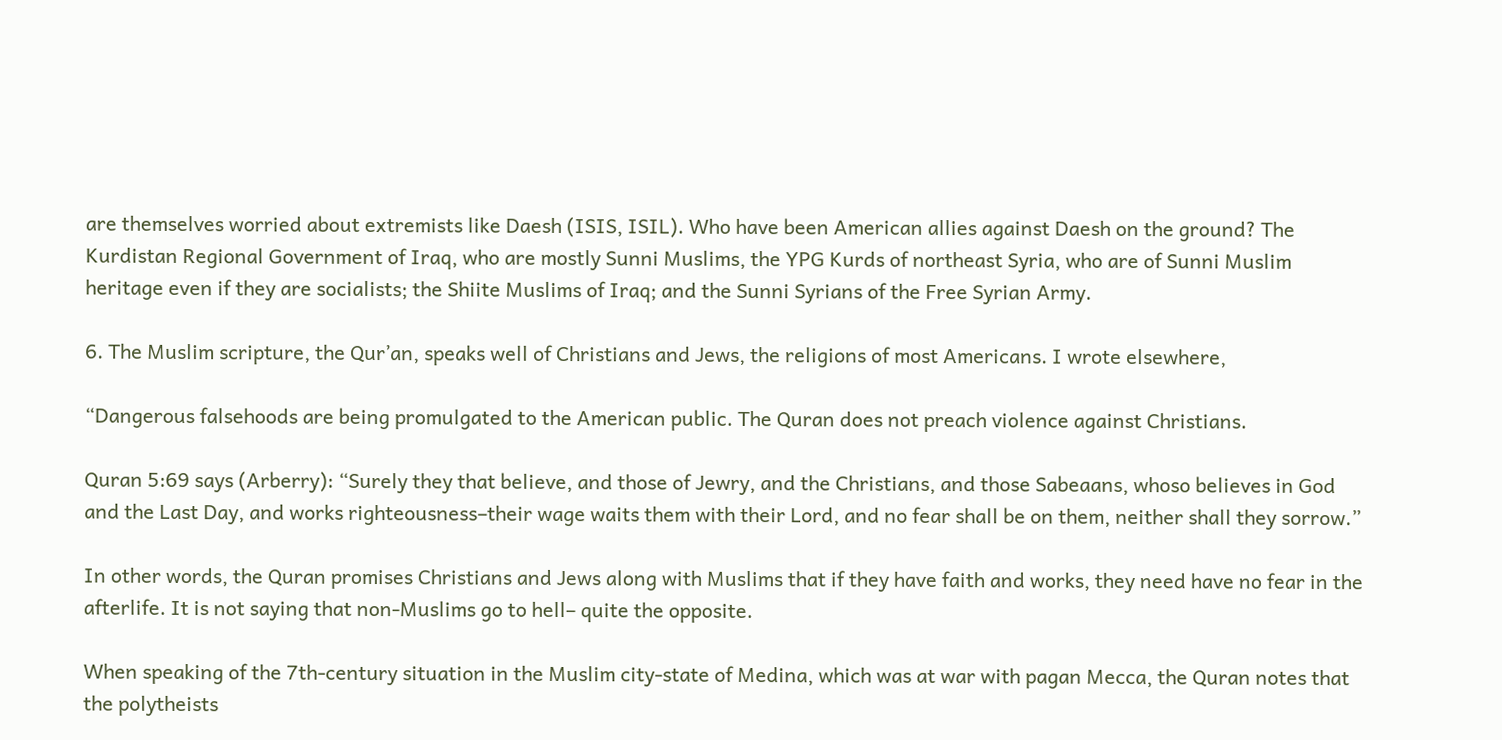are themselves worried about extremists like Daesh (ISIS, ISIL). Who have been American allies against Daesh on the ground? The Kurdistan Regional Government of Iraq, who are mostly Sunni Muslims, the YPG Kurds of northeast Syria, who are of Sunni Muslim heritage even if they are socialists; the Shiite Muslims of Iraq; and the Sunni Syrians of the Free Syrian Army.

6. The Muslim scripture, the Qur’an, speaks well of Christians and Jews, the religions of most Americans. I wrote elsewhere,

“Dangerous falsehoods are being promulgated to the American public. The Quran does not preach violence against Christians.

Quran 5:69 says (Arberry): “Surely they that believe, and those of Jewry, and the Christians, and those Sabeaans, whoso believes in God and the Last Day, and works righteousness–their wage waits them with their Lord, and no fear shall be on them, neither shall they sorrow.”

In other words, the Quran promises Christians and Jews along with Muslims that if they have faith and works, they need have no fear in the afterlife. It is not saying that non-Muslims go to hell– quite the opposite.

When speaking of the 7th-century situation in the Muslim city-state of Medina, which was at war with pagan Mecca, the Quran notes that the polytheists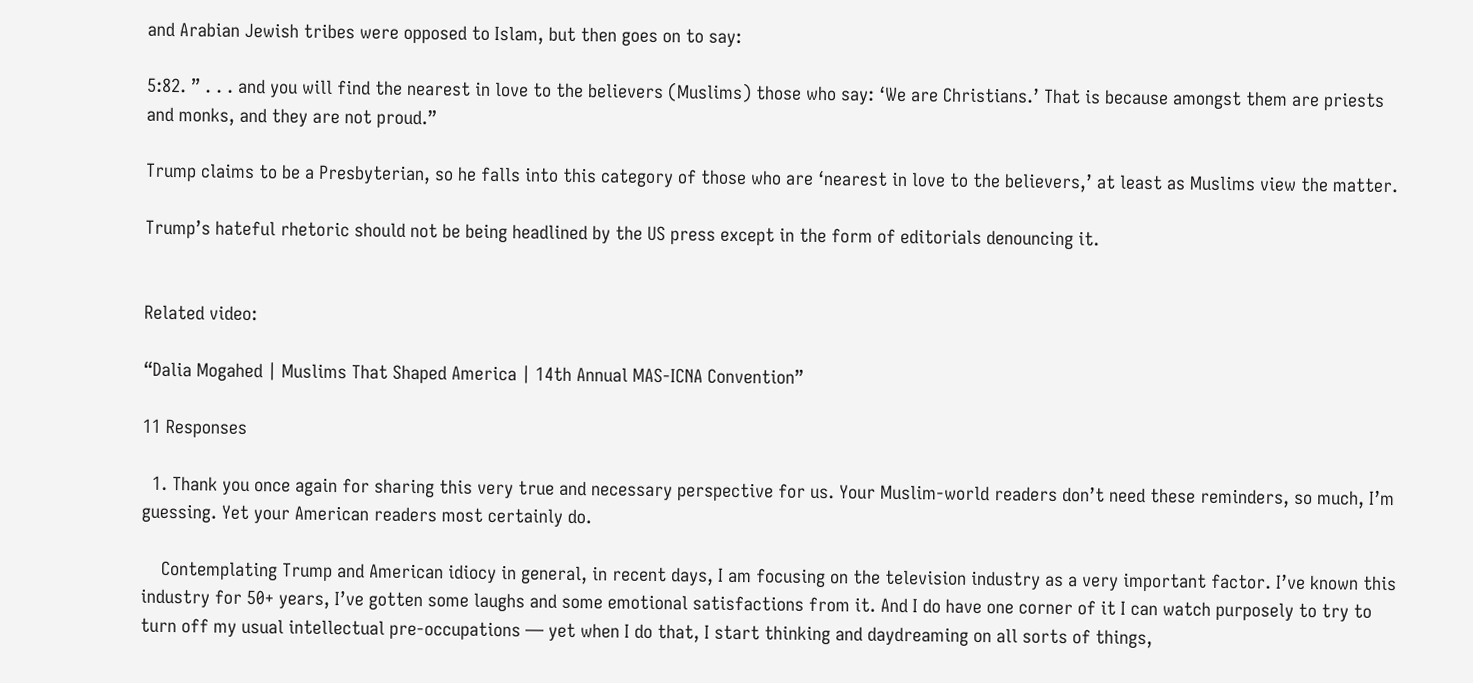and Arabian Jewish tribes were opposed to Islam, but then goes on to say:

5:82. ” . . . and you will find the nearest in love to the believers (Muslims) those who say: ‘We are Christians.’ That is because amongst them are priests and monks, and they are not proud.”

Trump claims to be a Presbyterian, so he falls into this category of those who are ‘nearest in love to the believers,’ at least as Muslims view the matter.

Trump’s hateful rhetoric should not be being headlined by the US press except in the form of editorials denouncing it.


Related video:

“Dalia Mogahed | Muslims That Shaped America | 14th Annual MAS-ICNA Convention”

11 Responses

  1. Thank you once again for sharing this very true and necessary perspective for us. Your Muslim-world readers don’t need these reminders, so much, I’m guessing. Yet your American readers most certainly do.

    Contemplating Trump and American idiocy in general, in recent days, I am focusing on the television industry as a very important factor. I’ve known this industry for 50+ years, I’ve gotten some laughs and some emotional satisfactions from it. And I do have one corner of it I can watch purposely to try to turn off my usual intellectual pre-occupations — yet when I do that, I start thinking and daydreaming on all sorts of things,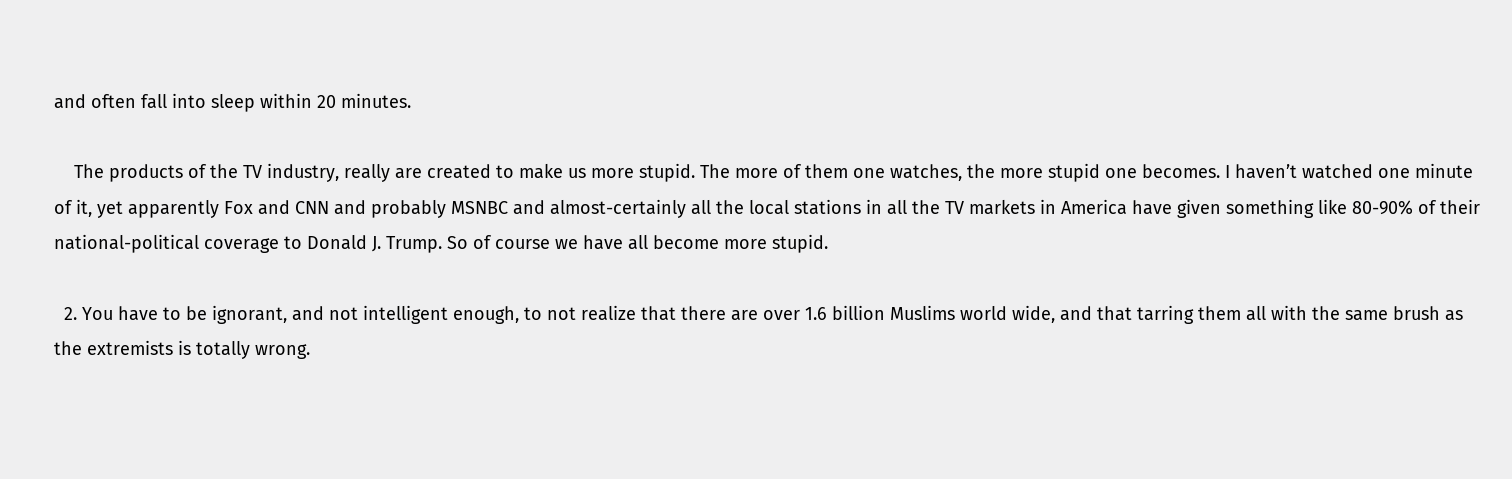and often fall into sleep within 20 minutes.

    The products of the TV industry, really are created to make us more stupid. The more of them one watches, the more stupid one becomes. I haven’t watched one minute of it, yet apparently Fox and CNN and probably MSNBC and almost-certainly all the local stations in all the TV markets in America have given something like 80-90% of their national-political coverage to Donald J. Trump. So of course we have all become more stupid.

  2. You have to be ignorant, and not intelligent enough, to not realize that there are over 1.6 billion Muslims world wide, and that tarring them all with the same brush as the extremists is totally wrong.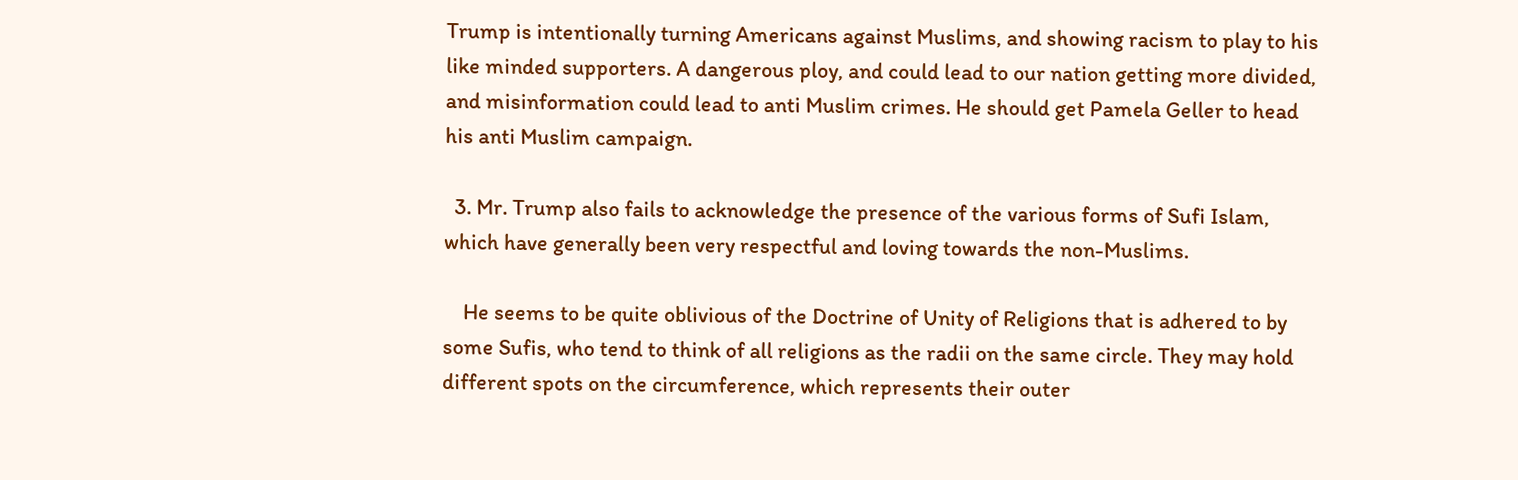Trump is intentionally turning Americans against Muslims, and showing racism to play to his like minded supporters. A dangerous ploy, and could lead to our nation getting more divided, and misinformation could lead to anti Muslim crimes. He should get Pamela Geller to head his anti Muslim campaign.

  3. Mr. Trump also fails to acknowledge the presence of the various forms of Sufi Islam, which have generally been very respectful and loving towards the non-Muslims.

    He seems to be quite oblivious of the Doctrine of Unity of Religions that is adhered to by some Sufis, who tend to think of all religions as the radii on the same circle. They may hold different spots on the circumference, which represents their outer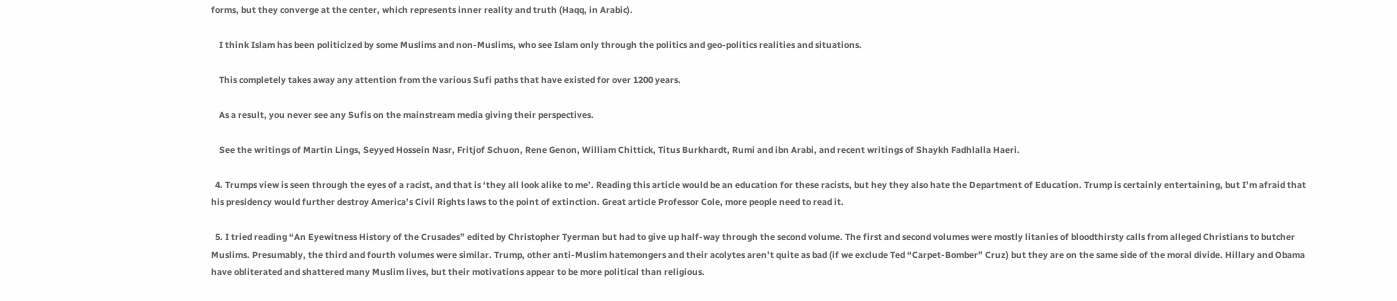forms, but they converge at the center, which represents inner reality and truth (Haqq, in Arabic).

    I think Islam has been politicized by some Muslims and non-Muslims, who see Islam only through the politics and geo-politics realities and situations.

    This completely takes away any attention from the various Sufi paths that have existed for over 1200 years.

    As a result, you never see any Sufis on the mainstream media giving their perspectives.

    See the writings of Martin Lings, Seyyed Hossein Nasr, Fritjof Schuon, Rene Genon, William Chittick, Titus Burkhardt, Rumi and ibn Arabi, and recent writings of Shaykh Fadhlalla Haeri.

  4. Trumps view is seen through the eyes of a racist, and that is ‘they all look alike to me’. Reading this article would be an education for these racists, but hey they also hate the Department of Education. Trump is certainly entertaining, but I’m afraid that his presidency would further destroy America’s Civil Rights laws to the point of extinction. Great article Professor Cole, more people need to read it.

  5. I tried reading “An Eyewitness History of the Crusades” edited by Christopher Tyerman but had to give up half-way through the second volume. The first and second volumes were mostly litanies of bloodthirsty calls from alleged Christians to butcher Muslims. Presumably, the third and fourth volumes were similar. Trump, other anti-Muslim hatemongers and their acolytes aren’t quite as bad (if we exclude Ted “Carpet-Bomber” Cruz) but they are on the same side of the moral divide. Hillary and Obama have obliterated and shattered many Muslim lives, but their motivations appear to be more political than religious.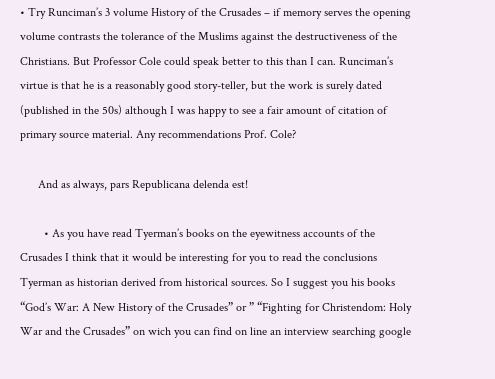• Try Runciman’s 3 volume History of the Crusades – if memory serves the opening volume contrasts the tolerance of the Muslims against the destructiveness of the Christians. But Professor Cole could speak better to this than I can. Runciman’s virtue is that he is a reasonably good story-teller, but the work is surely dated (published in the 50s) although I was happy to see a fair amount of citation of primary source material. Any recommendations Prof. Cole?

      And as always, pars Republicana delenda est!

        • As you have read Tyerman’s books on the eyewitness accounts of the Crusades I think that it would be interesting for you to read the conclusions Tyerman as historian derived from historical sources. So I suggest you his books “God’s War: A New History of the Crusades” or ” “Fighting for Christendom: Holy War and the Crusades” on wich you can find on line an interview searching google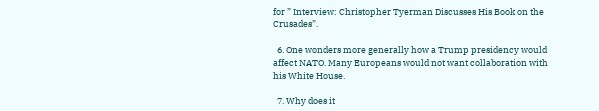for ” Interview: Christopher Tyerman Discusses His Book on the Crusades”.

  6. One wonders more generally how a Trump presidency would affect NATO. Many Europeans would not want collaboration with his White House.

  7. Why does it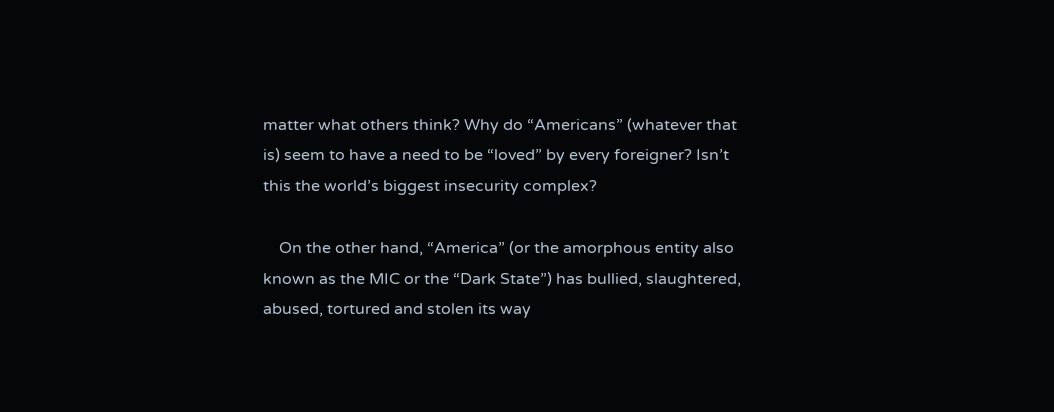matter what others think? Why do “Americans” (whatever that is) seem to have a need to be “loved” by every foreigner? Isn’t this the world’s biggest insecurity complex?

    On the other hand, “America” (or the amorphous entity also known as the MIC or the “Dark State”) has bullied, slaughtered, abused, tortured and stolen its way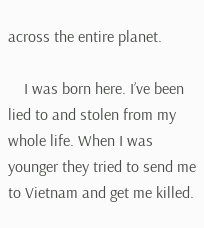across the entire planet.

    I was born here. I’ve been lied to and stolen from my whole life. When I was younger they tried to send me to Vietnam and get me killed.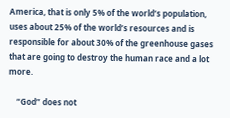America, that is only 5% of the world’s population, uses about 25% of the world’s resources and is responsible for about 30% of the greenhouse gases that are going to destroy the human race and a lot more.

    “God” does not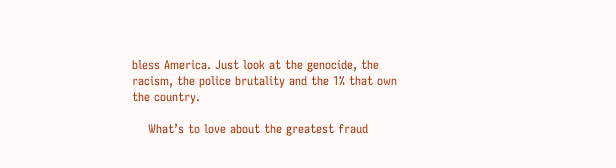bless America. Just look at the genocide, the racism, the police brutality and the 1% that own the country.

    What’s to love about the greatest fraud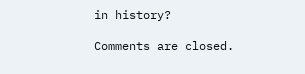in history?

Comments are closed.